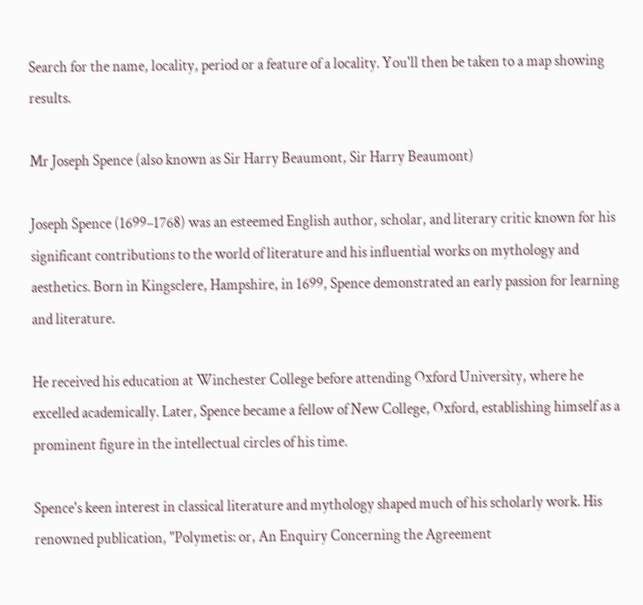Search for the name, locality, period or a feature of a locality. You'll then be taken to a map showing results.

Mr Joseph Spence (also known as Sir Harry Beaumont, Sir Harry Beaumont)

Joseph Spence (1699–1768) was an esteemed English author, scholar, and literary critic known for his significant contributions to the world of literature and his influential works on mythology and aesthetics. Born in Kingsclere, Hampshire, in 1699, Spence demonstrated an early passion for learning and literature.

He received his education at Winchester College before attending Oxford University, where he excelled academically. Later, Spence became a fellow of New College, Oxford, establishing himself as a prominent figure in the intellectual circles of his time.

Spence's keen interest in classical literature and mythology shaped much of his scholarly work. His renowned publication, "Polymetis: or, An Enquiry Concerning the Agreement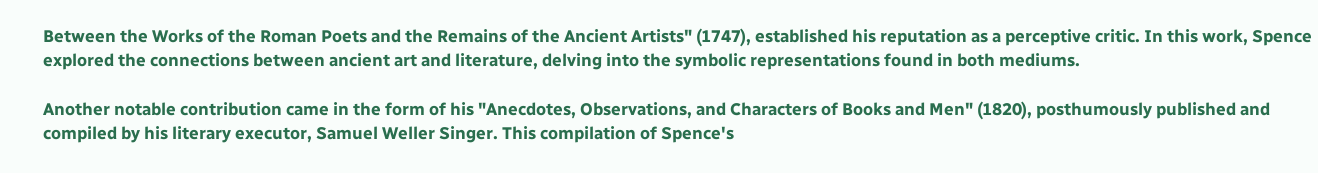Between the Works of the Roman Poets and the Remains of the Ancient Artists" (1747), established his reputation as a perceptive critic. In this work, Spence explored the connections between ancient art and literature, delving into the symbolic representations found in both mediums.

Another notable contribution came in the form of his "Anecdotes, Observations, and Characters of Books and Men" (1820), posthumously published and compiled by his literary executor, Samuel Weller Singer. This compilation of Spence's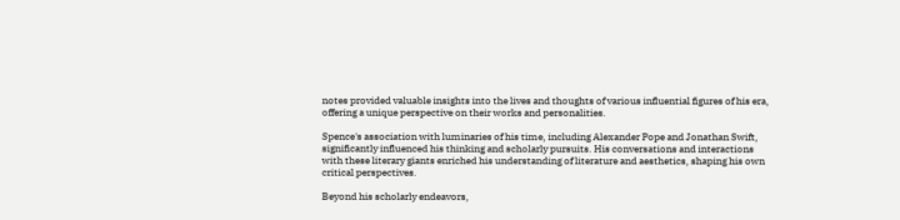notes provided valuable insights into the lives and thoughts of various influential figures of his era, offering a unique perspective on their works and personalities.

Spence's association with luminaries of his time, including Alexander Pope and Jonathan Swift, significantly influenced his thinking and scholarly pursuits. His conversations and interactions with these literary giants enriched his understanding of literature and aesthetics, shaping his own critical perspectives.

Beyond his scholarly endeavors,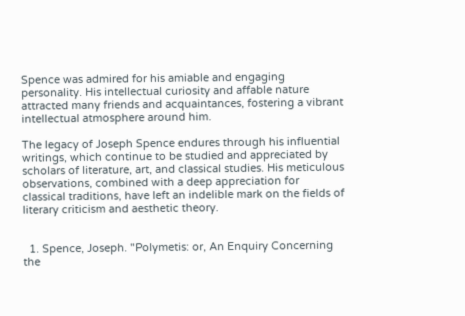Spence was admired for his amiable and engaging personality. His intellectual curiosity and affable nature attracted many friends and acquaintances, fostering a vibrant intellectual atmosphere around him.

The legacy of Joseph Spence endures through his influential writings, which continue to be studied and appreciated by scholars of literature, art, and classical studies. His meticulous observations, combined with a deep appreciation for classical traditions, have left an indelible mark on the fields of literary criticism and aesthetic theory.


  1. Spence, Joseph. "Polymetis: or, An Enquiry Concerning the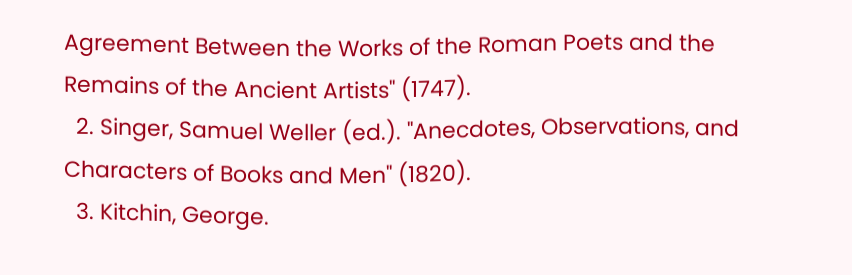Agreement Between the Works of the Roman Poets and the Remains of the Ancient Artists" (1747).
  2. Singer, Samuel Weller (ed.). "Anecdotes, Observations, and Characters of Books and Men" (1820).
  3. Kitchin, George.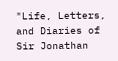"Life, Letters, and Diaries of Sir Jonathan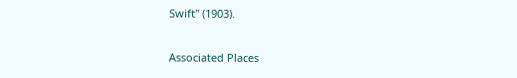Swift" (1903).

Associated Places